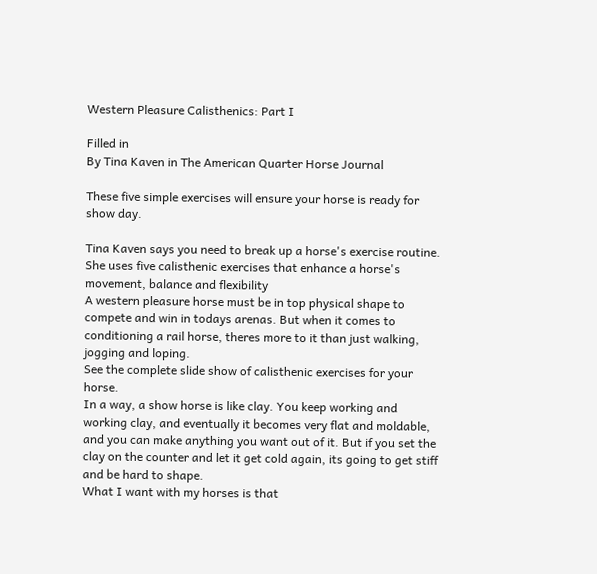Western Pleasure Calisthenics: Part I

Filled in
By Tina Kaven in The American Quarter Horse Journal

These five simple exercises will ensure your horse is ready for show day.

Tina Kaven says you need to break up a horse's exercise routine. She uses five calisthenic exercises that enhance a horse's movement, balance and flexibility
A western pleasure horse must be in top physical shape to compete and win in todays arenas. But when it comes to conditioning a rail horse, theres more to it than just walking, jogging and loping.
See the complete slide show of calisthenic exercises for your horse.
In a way, a show horse is like clay. You keep working and working clay, and eventually it becomes very flat and moldable, and you can make anything you want out of it. But if you set the clay on the counter and let it get cold again, its going to get stiff and be hard to shape.
What I want with my horses is that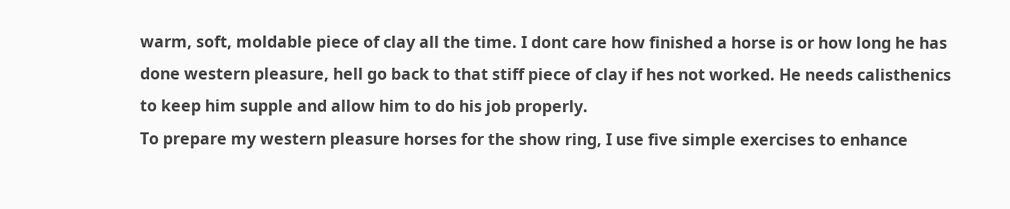warm, soft, moldable piece of clay all the time. I dont care how finished a horse is or how long he has done western pleasure, hell go back to that stiff piece of clay if hes not worked. He needs calisthenics to keep him supple and allow him to do his job properly.
To prepare my western pleasure horses for the show ring, I use five simple exercises to enhance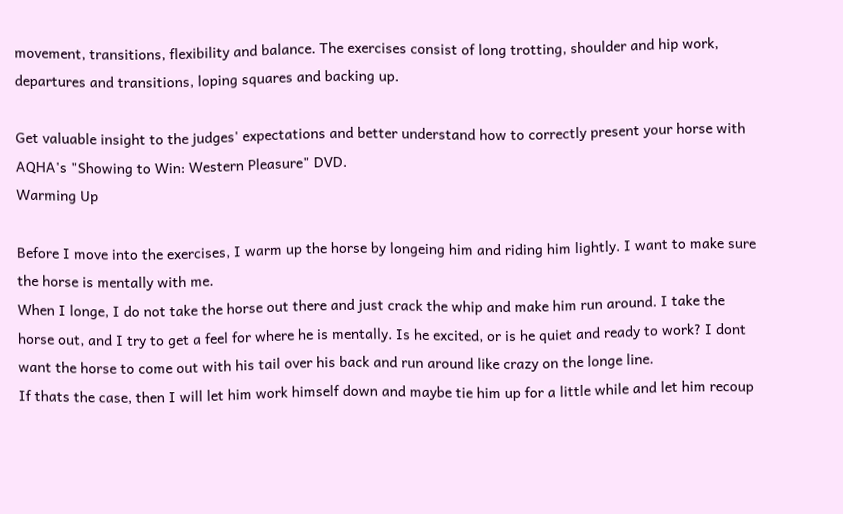movement, transitions, flexibility and balance. The exercises consist of long trotting, shoulder and hip work, departures and transitions, loping squares and backing up.

Get valuable insight to the judges' expectations and better understand how to correctly present your horse with AQHA's "Showing to Win: Western Pleasure" DVD.
Warming Up

Before I move into the exercises, I warm up the horse by longeing him and riding him lightly. I want to make sure the horse is mentally with me.
When I longe, I do not take the horse out there and just crack the whip and make him run around. I take the horse out, and I try to get a feel for where he is mentally. Is he excited, or is he quiet and ready to work? I dont want the horse to come out with his tail over his back and run around like crazy on the longe line.
If thats the case, then I will let him work himself down and maybe tie him up for a little while and let him recoup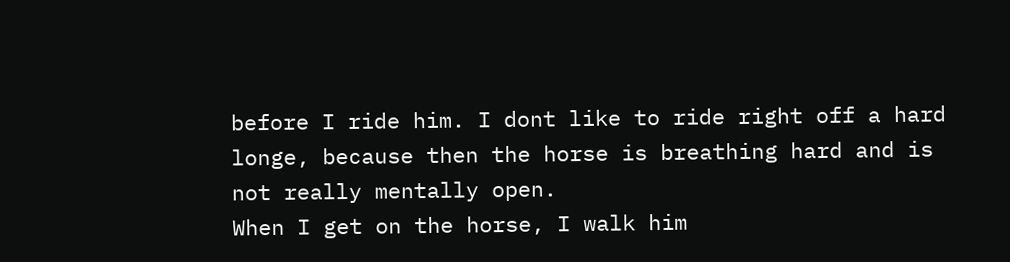before I ride him. I dont like to ride right off a hard longe, because then the horse is breathing hard and is not really mentally open.
When I get on the horse, I walk him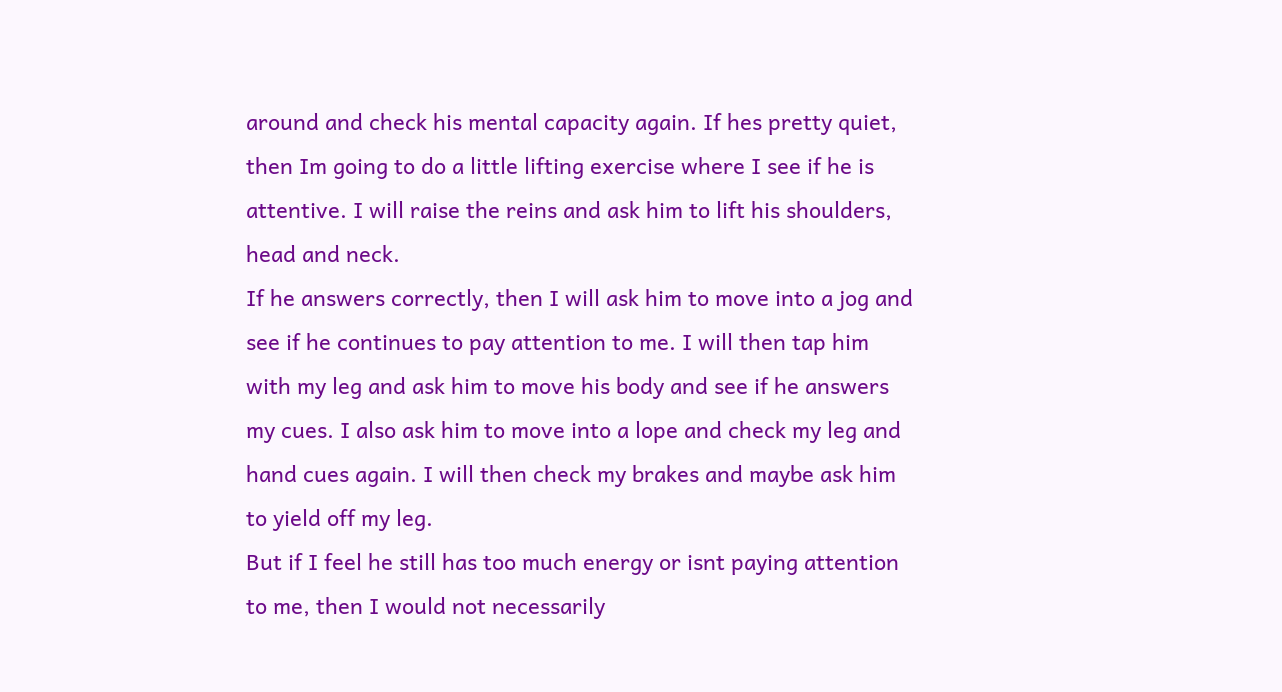around and check his mental capacity again. If hes pretty quiet, then Im going to do a little lifting exercise where I see if he is attentive. I will raise the reins and ask him to lift his shoulders, head and neck.
If he answers correctly, then I will ask him to move into a jog and see if he continues to pay attention to me. I will then tap him with my leg and ask him to move his body and see if he answers my cues. I also ask him to move into a lope and check my leg and hand cues again. I will then check my brakes and maybe ask him to yield off my leg.
But if I feel he still has too much energy or isnt paying attention to me, then I would not necessarily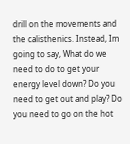drill on the movements and the calisthenics. Instead, Im going to say, What do we need to do to get your energy level down? Do you need to get out and play? Do you need to go on the hot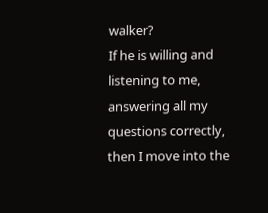walker?
If he is willing and listening to me, answering all my questions correctly, then I move into the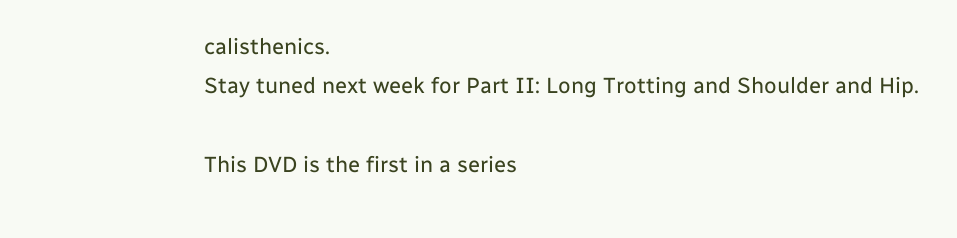calisthenics.
Stay tuned next week for Part II: Long Trotting and Shoulder and Hip.

This DVD is the first in a series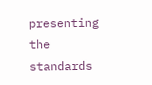presenting the standards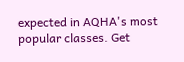expected in AQHA's most popular classes. Get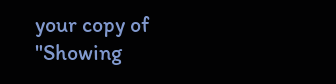your copy of "Showing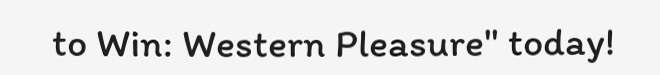to Win: Western Pleasure" today!